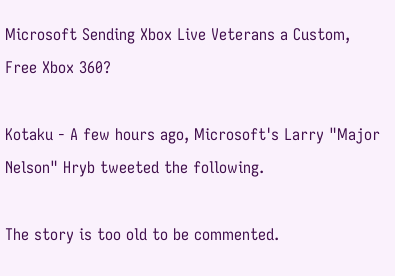Microsoft Sending Xbox Live Veterans a Custom, Free Xbox 360?

Kotaku - A few hours ago, Microsoft's Larry "Major Nelson" Hryb tweeted the following.

The story is too old to be commented.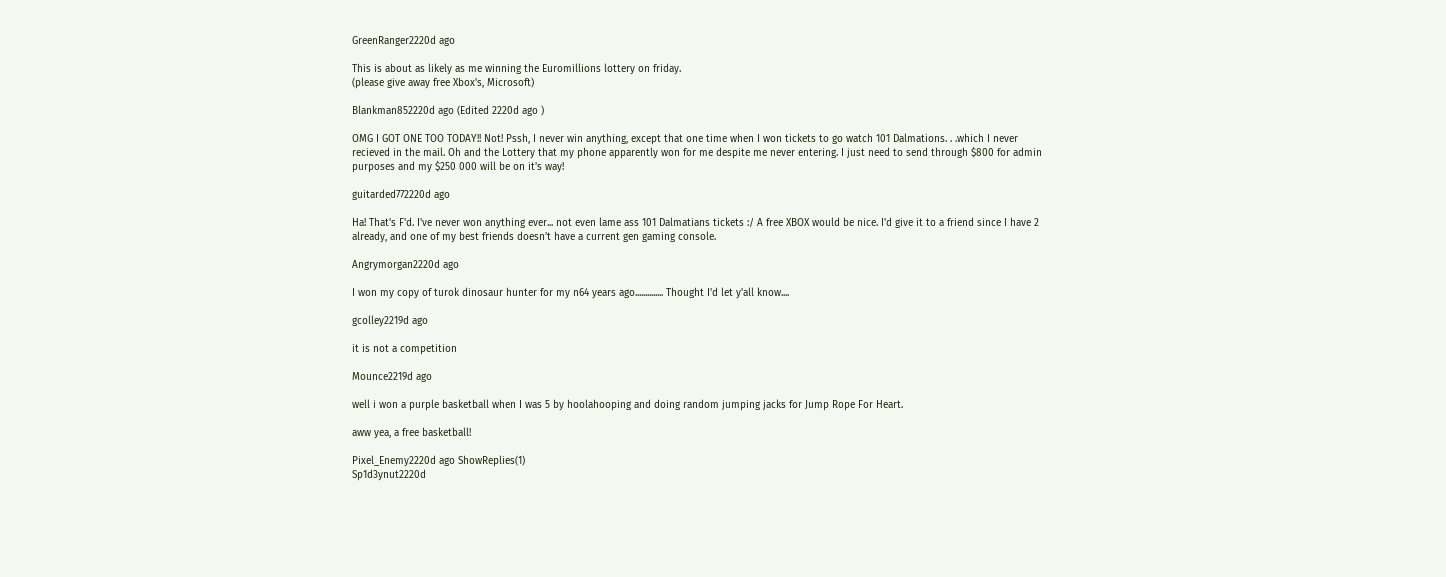GreenRanger2220d ago

This is about as likely as me winning the Euromillions lottery on friday.
(please give away free Xbox's, Microsoft)

Blankman852220d ago (Edited 2220d ago )

OMG I GOT ONE TOO TODAY!! Not! Pssh, I never win anything, except that one time when I won tickets to go watch 101 Dalmations. . .which I never recieved in the mail. Oh and the Lottery that my phone apparently won for me despite me never entering. I just need to send through $800 for admin purposes and my $250 000 will be on it's way!

guitarded772220d ago

Ha! That's F'd. I've never won anything ever... not even lame ass 101 Dalmatians tickets :/ A free XBOX would be nice. I'd give it to a friend since I have 2 already, and one of my best friends doesn't have a current gen gaming console.

Angrymorgan2220d ago

I won my copy of turok dinosaur hunter for my n64 years ago.............. Thought I'd let y'all know....

gcolley2219d ago

it is not a competition

Mounce2219d ago

well i won a purple basketball when I was 5 by hoolahooping and doing random jumping jacks for Jump Rope For Heart.

aww yea, a free basketball!

Pixel_Enemy2220d ago ShowReplies(1)
Sp1d3ynut2220d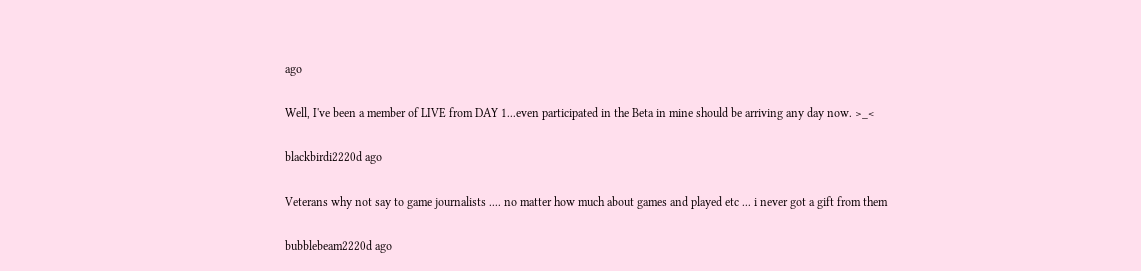ago

Well, I've been a member of LIVE from DAY 1...even participated in the Beta in mine should be arriving any day now. >_<

blackbirdi2220d ago

Veterans why not say to game journalists .... no matter how much about games and played etc ... i never got a gift from them

bubblebeam2220d ago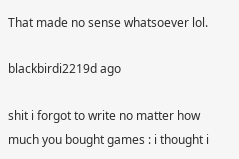That made no sense whatsoever lol.

blackbirdi2219d ago

shit i forgot to write no matter how much you bought games : i thought i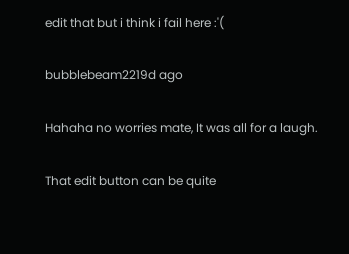edit that but i think i fail here :'(

bubblebeam2219d ago

Hahaha no worries mate, It was all for a laugh.

That edit button can be quite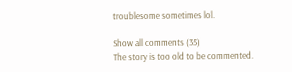troublesome sometimes lol.

Show all comments (35)
The story is too old to be commented.